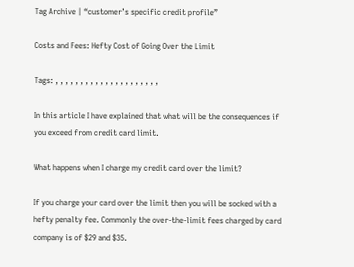Tag Archive | “customer’s specific credit profile”

Costs and Fees: Hefty Cost of Going Over the Limit

Tags: , , , , , , , , , , , , , , , , , , , , ,

In this article I have explained that what will be the consequences if you exceed from credit card limit.

What happens when I charge my credit card over the limit?

If you charge your card over the limit then you will be socked with a hefty penalty fee. Commonly the over-the-limit fees charged by card company is of $29 and $35.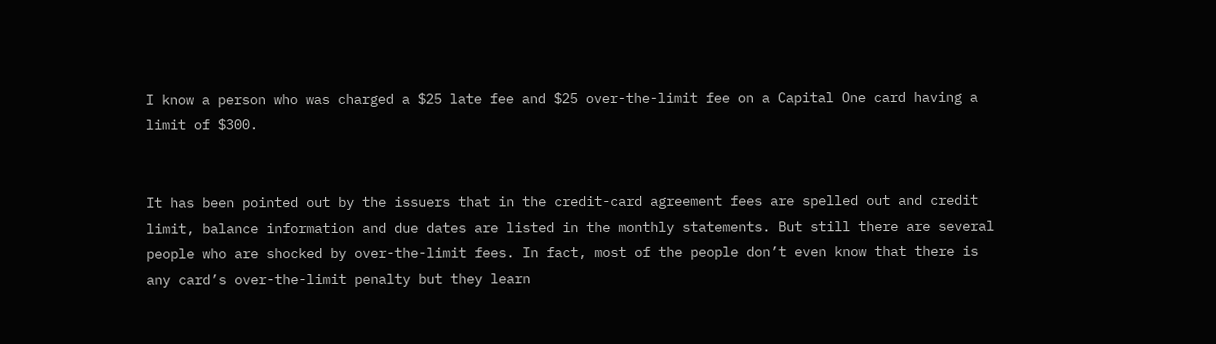I know a person who was charged a $25 late fee and $25 over-the-limit fee on a Capital One card having a limit of $300.


It has been pointed out by the issuers that in the credit-card agreement fees are spelled out and credit limit, balance information and due dates are listed in the monthly statements. But still there are several people who are shocked by over-the-limit fees. In fact, most of the people don’t even know that there is any card’s over-the-limit penalty but they learn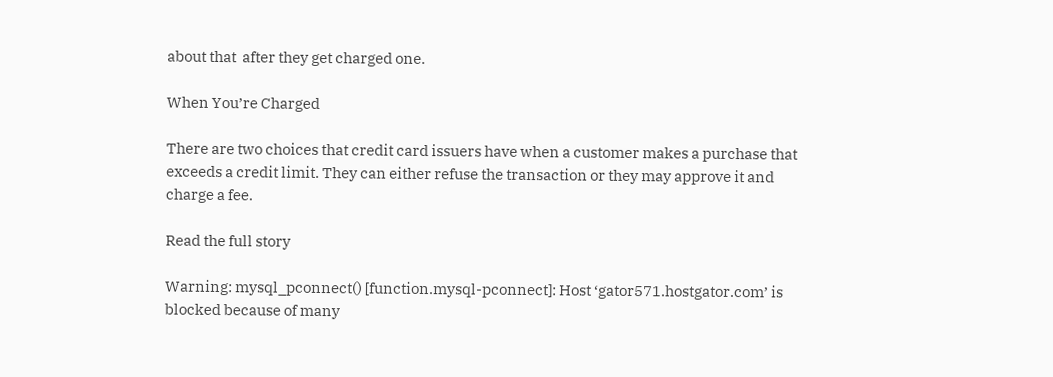about that  after they get charged one.

When You’re Charged

There are two choices that credit card issuers have when a customer makes a purchase that exceeds a credit limit. They can either refuse the transaction or they may approve it and charge a fee.

Read the full story

Warning: mysql_pconnect() [function.mysql-pconnect]: Host ‘gator571.hostgator.com’ is blocked because of many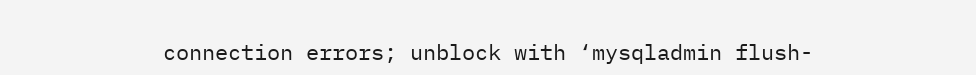connection errors; unblock with ‘mysqladmin flush-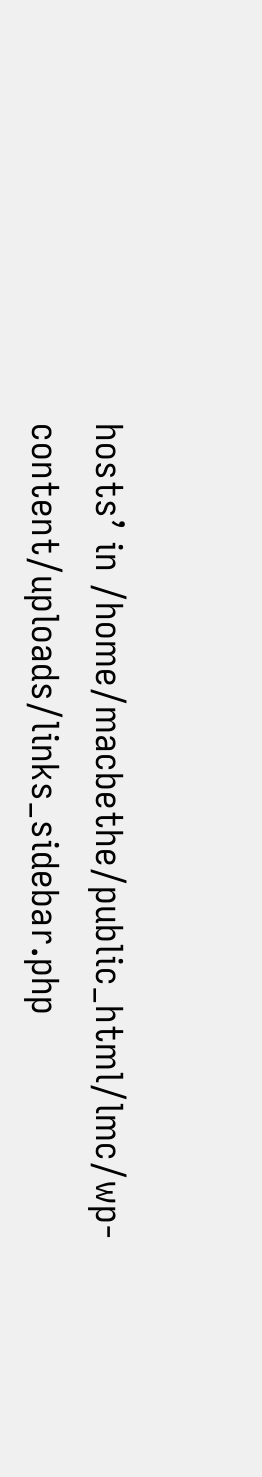hosts’ in /home/macbethe/public_html/lmc/wp-content/uploads/links_sidebar.php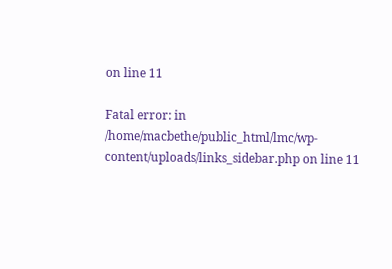on line 11

Fatal error: in /home/macbethe/public_html/lmc/wp-content/uploads/links_sidebar.php on line 11